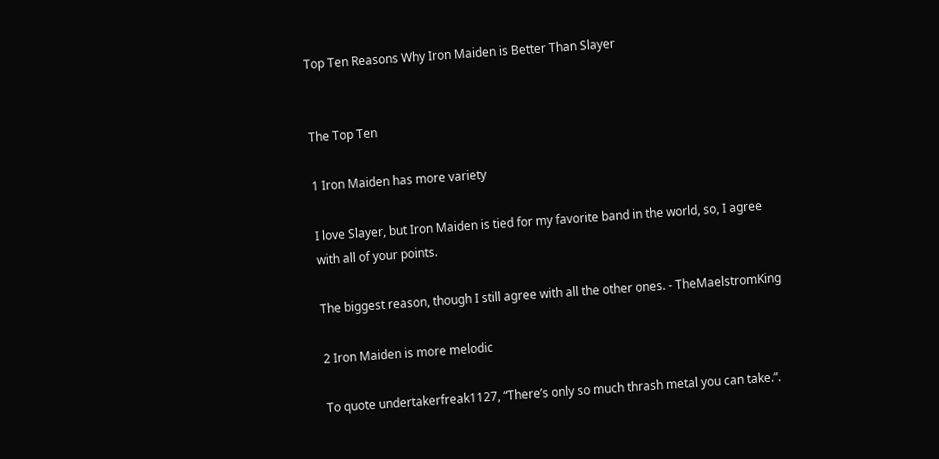Top Ten Reasons Why Iron Maiden is Better Than Slayer


The Top Ten

1 Iron Maiden has more variety

I love Slayer, but Iron Maiden is tied for my favorite band in the world, so, I agree with all of your points.

The biggest reason, though I still agree with all the other ones. - TheMaelstromKing

2 Iron Maiden is more melodic

To quote undertakerfreak1127, “There’s only so much thrash metal you can take.”.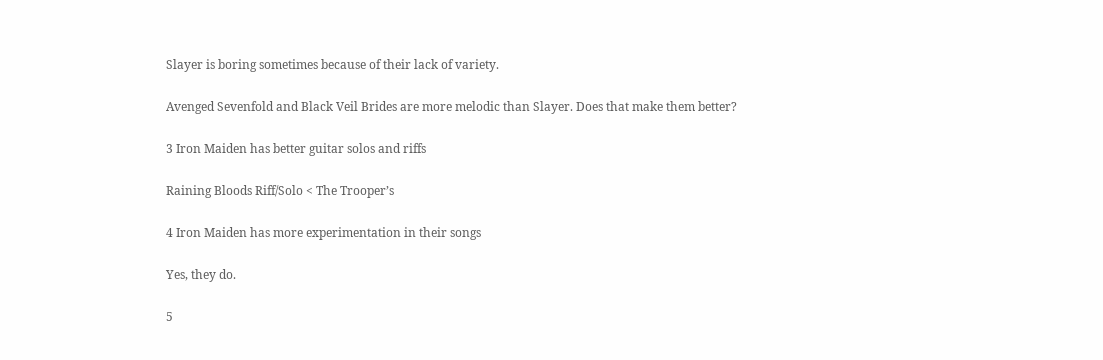Slayer is boring sometimes because of their lack of variety.

Avenged Sevenfold and Black Veil Brides are more melodic than Slayer. Does that make them better?

3 Iron Maiden has better guitar solos and riffs

Raining Bloods Riff/Solo < The Trooper’s

4 Iron Maiden has more experimentation in their songs

Yes, they do.

5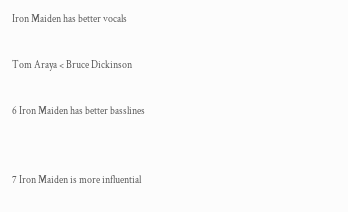Iron Maiden has better vocals

Tom Araya < Bruce Dickinson

6 Iron Maiden has better basslines


7 Iron Maiden is more influential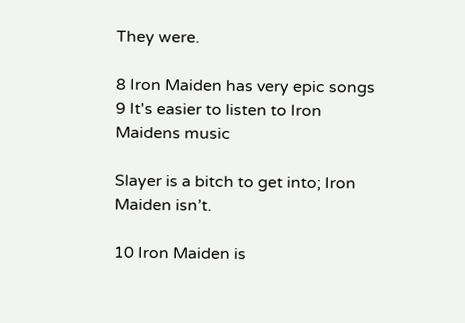They were.

8 Iron Maiden has very epic songs
9 It's easier to listen to Iron Maidens music

Slayer is a bitch to get into; Iron Maiden isn’t.

10 Iron Maiden is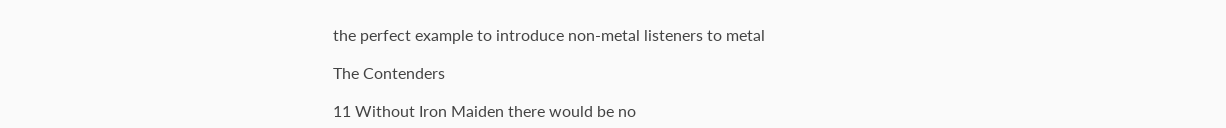the perfect example to introduce non-metal listeners to metal

The Contenders

11 Without Iron Maiden there would be no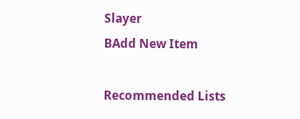Slayer
BAdd New Item

Recommended Lists